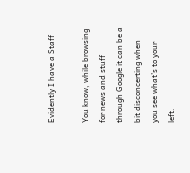Evidently I have a Staff

You know, while browsing for news and stuff through Google it can be a bit disconcerting when you see what’s to your left.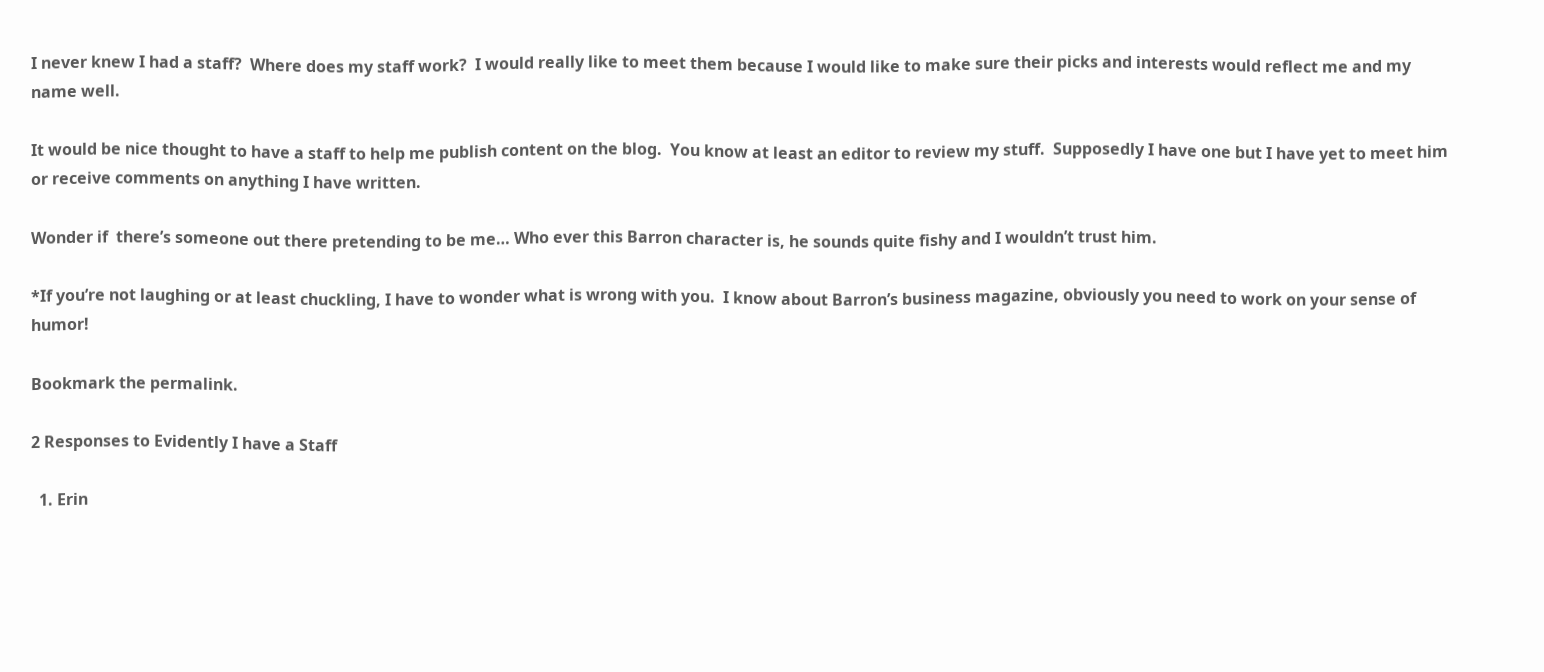I never knew I had a staff?  Where does my staff work?  I would really like to meet them because I would like to make sure their picks and interests would reflect me and my name well.

It would be nice thought to have a staff to help me publish content on the blog.  You know at least an editor to review my stuff.  Supposedly I have one but I have yet to meet him or receive comments on anything I have written.

Wonder if  there’s someone out there pretending to be me… Who ever this Barron character is, he sounds quite fishy and I wouldn’t trust him.

*If you’re not laughing or at least chuckling, I have to wonder what is wrong with you.  I know about Barron’s business magazine, obviously you need to work on your sense of humor!

Bookmark the permalink.

2 Responses to Evidently I have a Staff

  1. Erin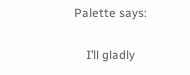Palette says:

    I’ll gladly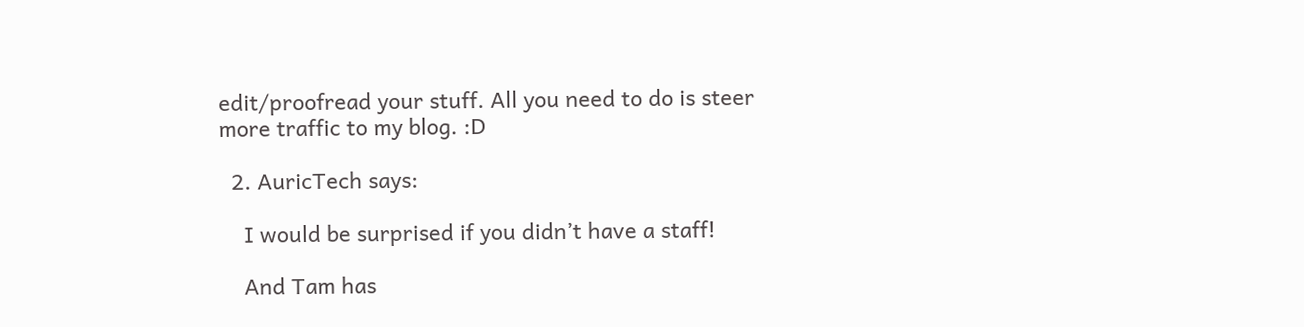edit/proofread your stuff. All you need to do is steer more traffic to my blog. :D

  2. AuricTech says:

    I would be surprised if you didn’t have a staff!

    And Tam has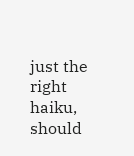just the right haiku, should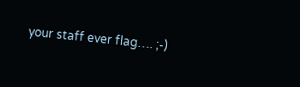your staff ever flag…. ;-)